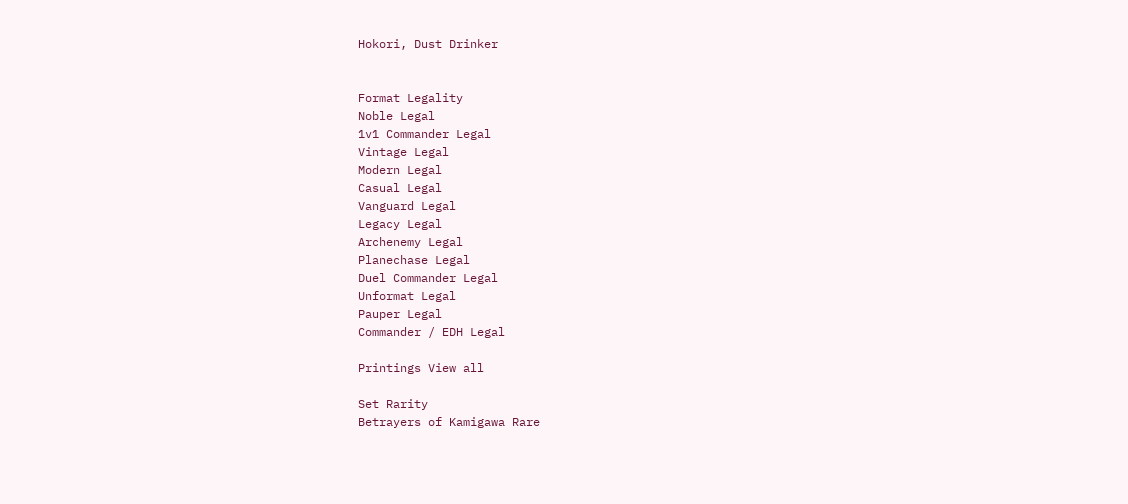Hokori, Dust Drinker


Format Legality
Noble Legal
1v1 Commander Legal
Vintage Legal
Modern Legal
Casual Legal
Vanguard Legal
Legacy Legal
Archenemy Legal
Planechase Legal
Duel Commander Legal
Unformat Legal
Pauper Legal
Commander / EDH Legal

Printings View all

Set Rarity
Betrayers of Kamigawa Rare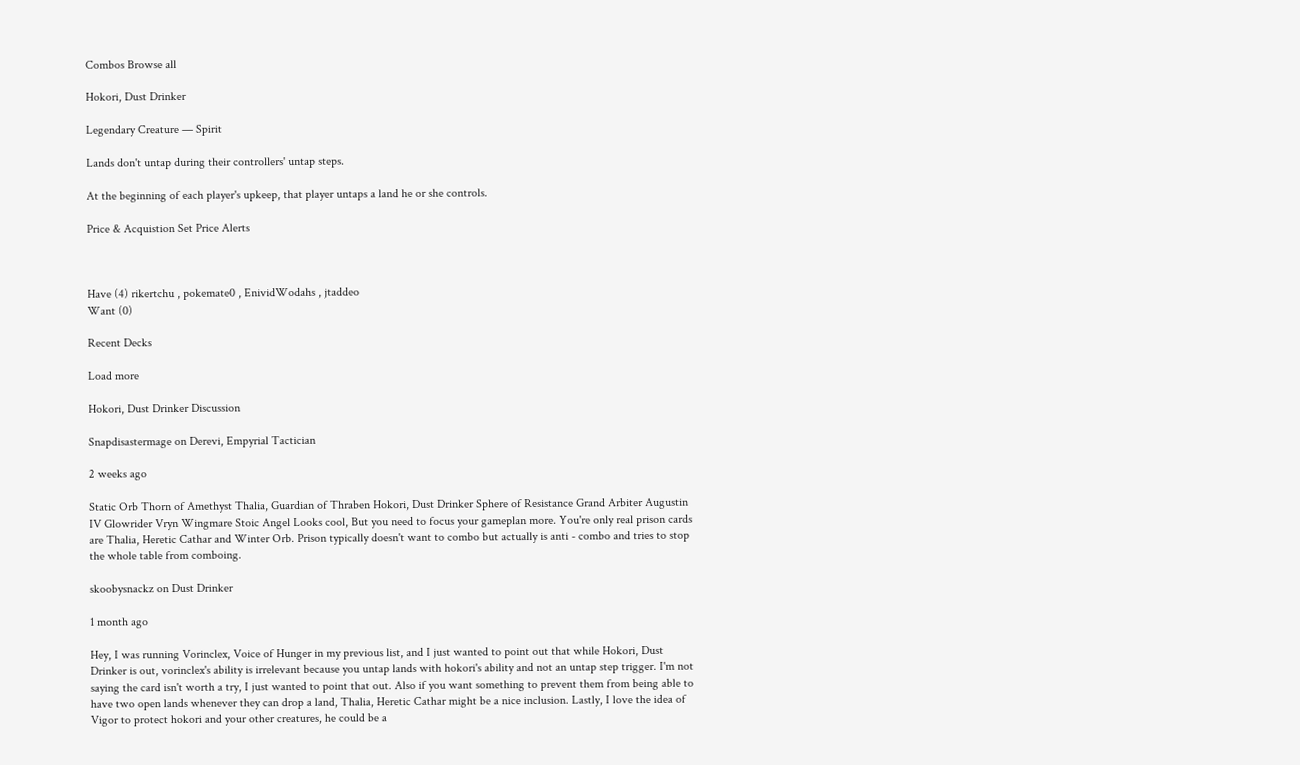Combos Browse all

Hokori, Dust Drinker

Legendary Creature — Spirit

Lands don't untap during their controllers' untap steps.

At the beginning of each player's upkeep, that player untaps a land he or she controls.

Price & Acquistion Set Price Alerts



Have (4) rikertchu , pokemate0 , EnividWodahs , jtaddeo
Want (0)

Recent Decks

Load more

Hokori, Dust Drinker Discussion

Snapdisastermage on Derevi, Empyrial Tactician

2 weeks ago

Static Orb Thorn of Amethyst Thalia, Guardian of Thraben Hokori, Dust Drinker Sphere of Resistance Grand Arbiter Augustin IV Glowrider Vryn Wingmare Stoic Angel Looks cool, But you need to focus your gameplan more. You're only real prison cards are Thalia, Heretic Cathar and Winter Orb. Prison typically doesn't want to combo but actually is anti - combo and tries to stop the whole table from comboing.

skoobysnackz on Dust Drinker

1 month ago

Hey, I was running Vorinclex, Voice of Hunger in my previous list, and I just wanted to point out that while Hokori, Dust Drinker is out, vorinclex's ability is irrelevant because you untap lands with hokori's ability and not an untap step trigger. I'm not saying the card isn't worth a try, I just wanted to point that out. Also if you want something to prevent them from being able to have two open lands whenever they can drop a land, Thalia, Heretic Cathar might be a nice inclusion. Lastly, I love the idea of Vigor to protect hokori and your other creatures, he could be a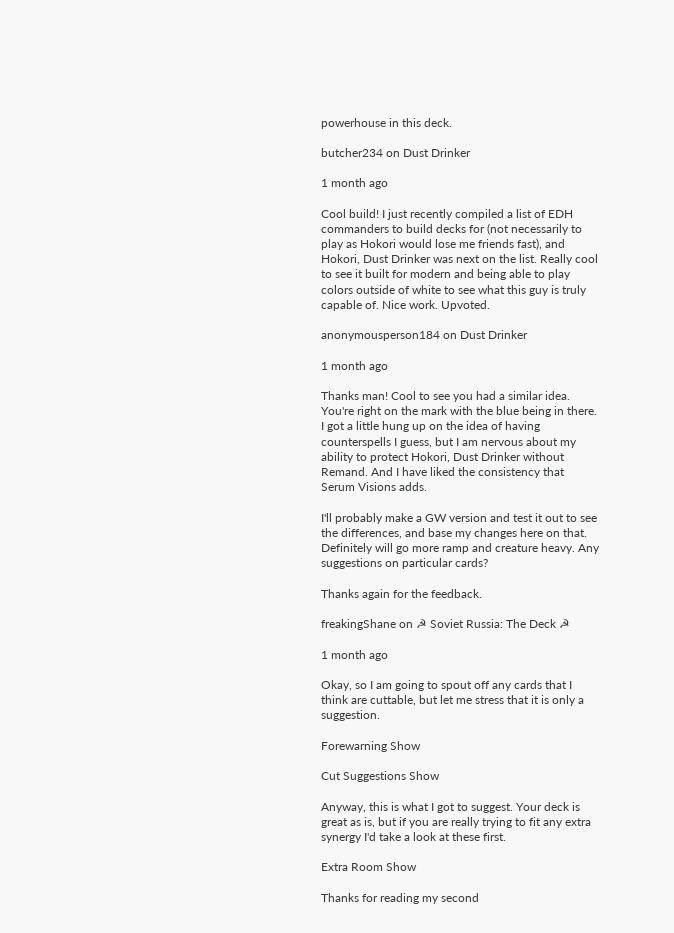powerhouse in this deck.

butcher234 on Dust Drinker

1 month ago

Cool build! I just recently compiled a list of EDH commanders to build decks for (not necessarily to play as Hokori would lose me friends fast), and Hokori, Dust Drinker was next on the list. Really cool to see it built for modern and being able to play colors outside of white to see what this guy is truly capable of. Nice work. Upvoted.

anonymousperson184 on Dust Drinker

1 month ago

Thanks man! Cool to see you had a similar idea. You're right on the mark with the blue being in there. I got a little hung up on the idea of having counterspells I guess, but I am nervous about my ability to protect Hokori, Dust Drinker without Remand. And I have liked the consistency that Serum Visions adds.

I'll probably make a GW version and test it out to see the differences, and base my changes here on that. Definitely will go more ramp and creature heavy. Any suggestions on particular cards?

Thanks again for the feedback.

freakingShane on ☭ Soviet Russia: The Deck ☭

1 month ago

Okay, so I am going to spout off any cards that I think are cuttable, but let me stress that it is only a suggestion.

Forewarning Show

Cut Suggestions Show

Anyway, this is what I got to suggest. Your deck is great as is, but if you are really trying to fit any extra synergy I'd take a look at these first.

Extra Room Show

Thanks for reading my second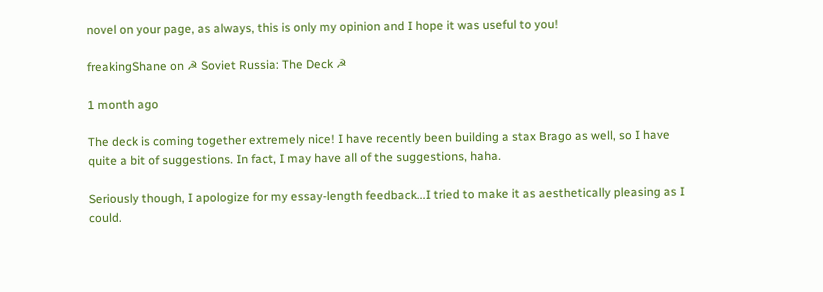novel on your page, as always, this is only my opinion and I hope it was useful to you!

freakingShane on ☭ Soviet Russia: The Deck ☭

1 month ago

The deck is coming together extremely nice! I have recently been building a stax Brago as well, so I have quite a bit of suggestions. In fact, I may have all of the suggestions, haha.

Seriously though, I apologize for my essay-length feedback...I tried to make it as aesthetically pleasing as I could.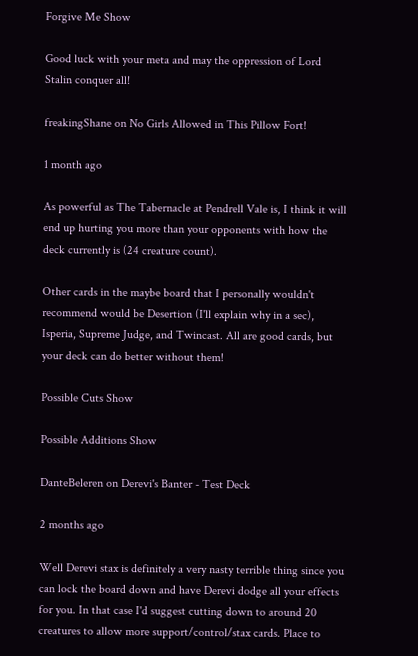Forgive Me Show

Good luck with your meta and may the oppression of Lord Stalin conquer all!

freakingShane on No Girls Allowed in This Pillow Fort!

1 month ago

As powerful as The Tabernacle at Pendrell Vale is, I think it will end up hurting you more than your opponents with how the deck currently is (24 creature count).

Other cards in the maybe board that I personally wouldn't recommend would be Desertion (I'll explain why in a sec), Isperia, Supreme Judge, and Twincast. All are good cards, but your deck can do better without them!

Possible Cuts Show

Possible Additions Show

DanteBeleren on Derevi's Banter - Test Deck

2 months ago

Well Derevi stax is definitely a very nasty terrible thing since you can lock the board down and have Derevi dodge all your effects for you. In that case I'd suggest cutting down to around 20 creatures to allow more support/control/stax cards. Place to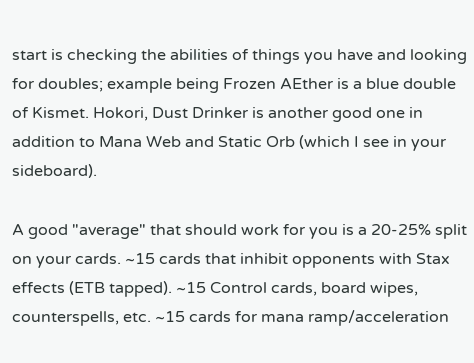start is checking the abilities of things you have and looking for doubles; example being Frozen AEther is a blue double of Kismet. Hokori, Dust Drinker is another good one in addition to Mana Web and Static Orb (which I see in your sideboard).

A good "average" that should work for you is a 20-25% split on your cards. ~15 cards that inhibit opponents with Stax effects (ETB tapped). ~15 Control cards, board wipes, counterspells, etc. ~15 cards for mana ramp/acceleration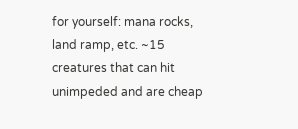for yourself: mana rocks, land ramp, etc. ~15 creatures that can hit unimpeded and are cheap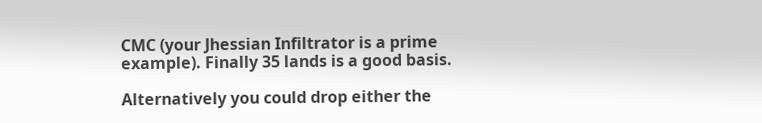CMC (your Jhessian Infiltrator is a prime example). Finally 35 lands is a good basis.

Alternatively you could drop either the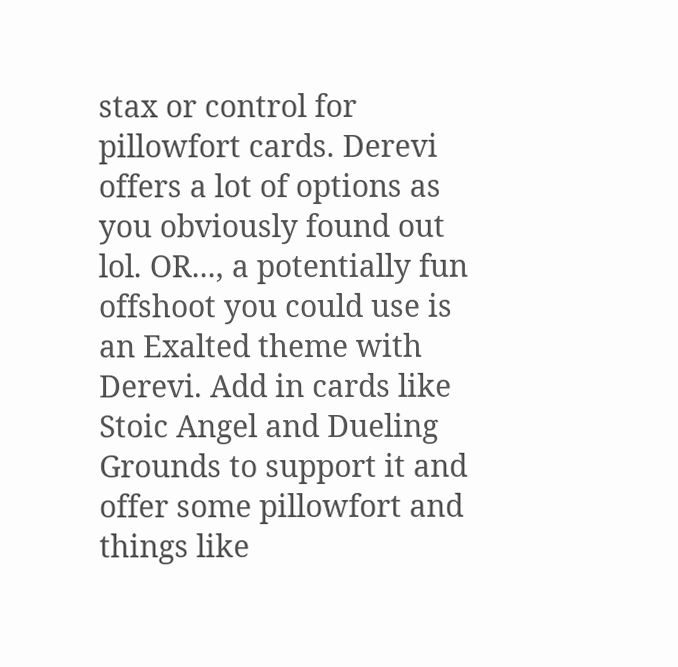stax or control for pillowfort cards. Derevi offers a lot of options as you obviously found out lol. OR..., a potentially fun offshoot you could use is an Exalted theme with Derevi. Add in cards like Stoic Angel and Dueling Grounds to support it and offer some pillowfort and things like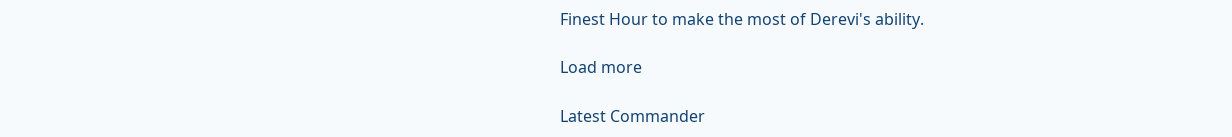Finest Hour to make the most of Derevi's ability.

Load more

Latest Commander